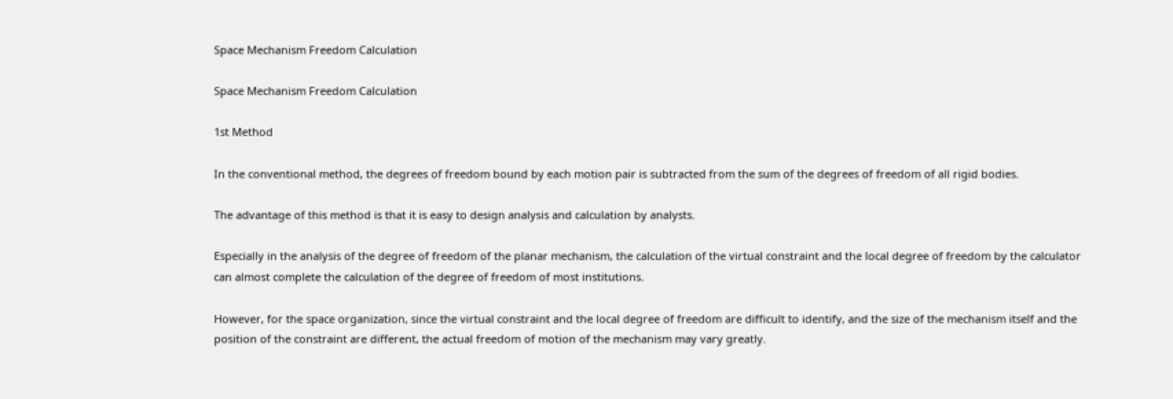Space Mechanism Freedom Calculation

Space Mechanism Freedom Calculation

1st Method

In the conventional method, the degrees of freedom bound by each motion pair is subtracted from the sum of the degrees of freedom of all rigid bodies.

The advantage of this method is that it is easy to design analysis and calculation by analysts.

Especially in the analysis of the degree of freedom of the planar mechanism, the calculation of the virtual constraint and the local degree of freedom by the calculator can almost complete the calculation of the degree of freedom of most institutions.

However, for the space organization, since the virtual constraint and the local degree of freedom are difficult to identify, and the size of the mechanism itself and the position of the constraint are different, the actual freedom of motion of the mechanism may vary greatly.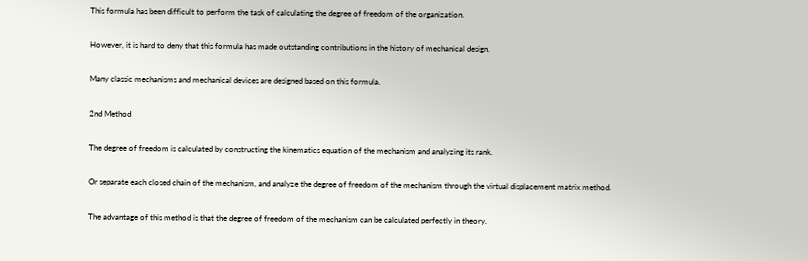This formula has been difficult to perform the task of calculating the degree of freedom of the organization.

However, it is hard to deny that this formula has made outstanding contributions in the history of mechanical design.

Many classic mechanisms and mechanical devices are designed based on this formula.

2nd Method

The degree of freedom is calculated by constructing the kinematics equation of the mechanism and analyzing its rank.

Or separate each closed chain of the mechanism, and analyze the degree of freedom of the mechanism through the virtual displacement matrix method.

The advantage of this method is that the degree of freedom of the mechanism can be calculated perfectly in theory.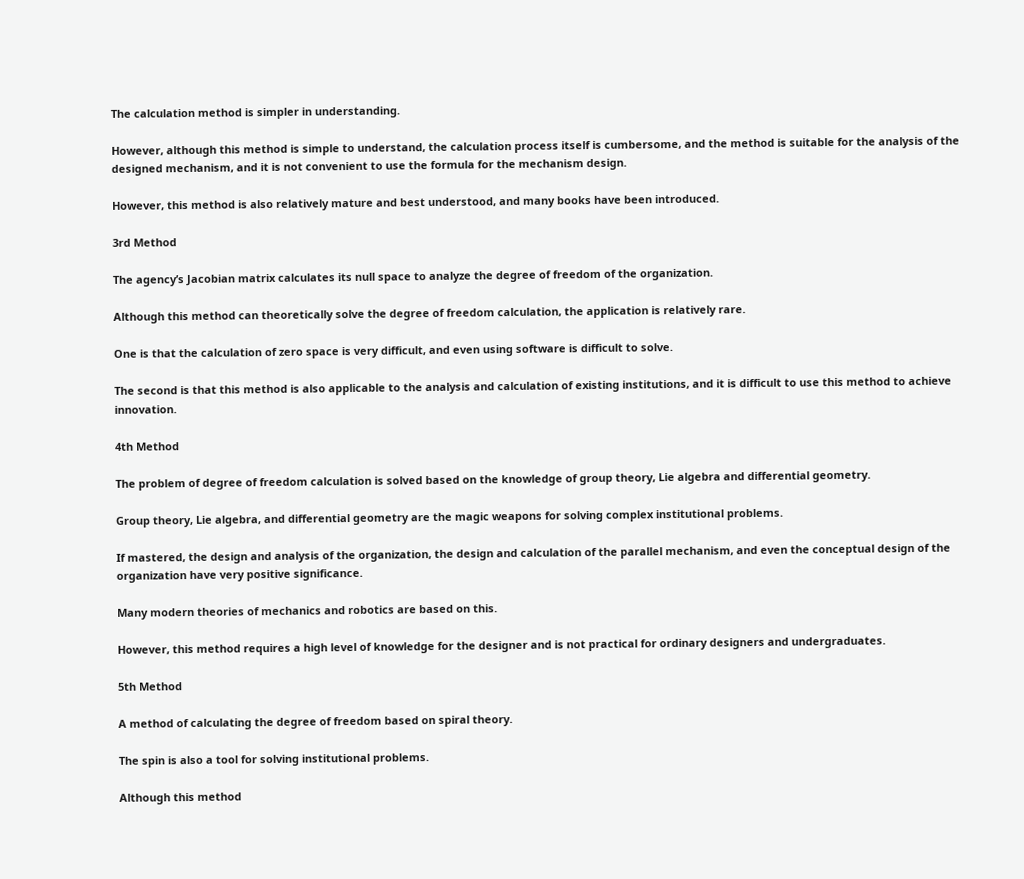The calculation method is simpler in understanding.

However, although this method is simple to understand, the calculation process itself is cumbersome, and the method is suitable for the analysis of the designed mechanism, and it is not convenient to use the formula for the mechanism design.

However, this method is also relatively mature and best understood, and many books have been introduced.

3rd Method

The agency’s Jacobian matrix calculates its null space to analyze the degree of freedom of the organization.

Although this method can theoretically solve the degree of freedom calculation, the application is relatively rare.

One is that the calculation of zero space is very difficult, and even using software is difficult to solve.

The second is that this method is also applicable to the analysis and calculation of existing institutions, and it is difficult to use this method to achieve innovation.

4th Method

The problem of degree of freedom calculation is solved based on the knowledge of group theory, Lie algebra and differential geometry.

Group theory, Lie algebra, and differential geometry are the magic weapons for solving complex institutional problems.

If mastered, the design and analysis of the organization, the design and calculation of the parallel mechanism, and even the conceptual design of the organization have very positive significance.

Many modern theories of mechanics and robotics are based on this.

However, this method requires a high level of knowledge for the designer and is not practical for ordinary designers and undergraduates.

5th Method

A method of calculating the degree of freedom based on spiral theory.

The spin is also a tool for solving institutional problems.

Although this method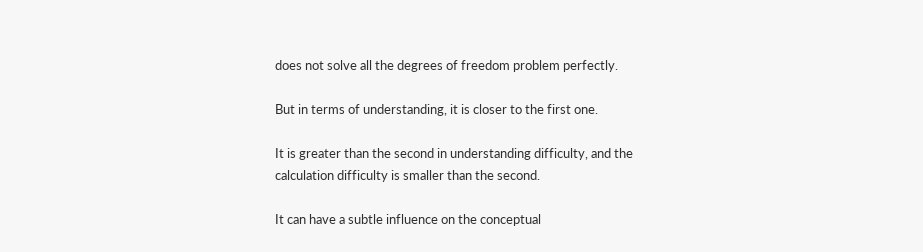does not solve all the degrees of freedom problem perfectly.

But in terms of understanding, it is closer to the first one.

It is greater than the second in understanding difficulty, and the calculation difficulty is smaller than the second.

It can have a subtle influence on the conceptual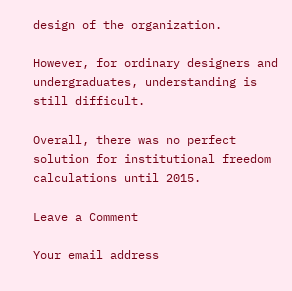design of the organization.

However, for ordinary designers and undergraduates, understanding is still difficult.

Overall, there was no perfect solution for institutional freedom calculations until 2015.

Leave a Comment

Your email address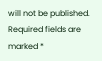will not be published. Required fields are marked *